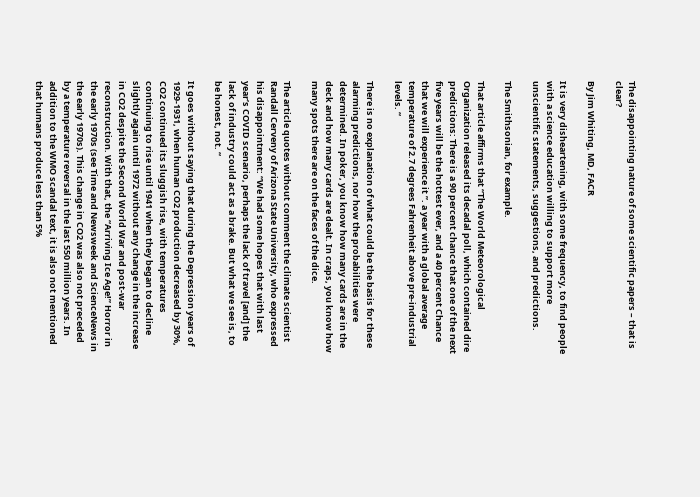The disappointing nature of some scientific papers – that is clear?

By Jim Whiting, MD, FACR

It is very disheartening, with some frequency, to find people with a science education willing to support more unscientific statements, suggestions, and predictions.

The Smithsonian, for example.

That article affirms that “The World Meteorological Organization released its decadal poll, which contained dire predictions: There is a 90 percent chance that one of the next five years will be the hottest ever, and a 40 percent Chance that we will experience it ”. a year with a global average temperature of 2.7 degrees Fahrenheit above pre-industrial levels. “

There is no explanation of what could be the basis for these alarming predictions, nor how the probabilities were determined. In poker, you know how many cards are in the deck and how many cards are dealt. In craps, you know how many spots there are on the faces of the dice.

The article quotes without comment the climate scientist Randall Cerveny of Arizona State University, who expressed his disappointment: “We had some hopes that with last year’s COVID scenario, perhaps the lack of travel [and] the lack of industry could act as a brake. But what we see is, to be honest, not. “

It goes without saying that during the Depression years of 1929-1931, when human CO2 production decreased by 30%, CO2 continued its sluggish rise, with temperatures continuing to rise until 1941 when they began to decline slightly again until 1972 without any change in the increase in CO2 despite the Second World War and post-war reconstruction. With that, the “Arriving Ice Age!” Horror in the early 1970s (see Time and Newsweek and ScienceNews in the early 1970s). This change in CO2 was also not preceded by a temperature reversal in the last 550 million years. In addition to the WMO scandal text, it is also not mentioned that humans produce less than 5%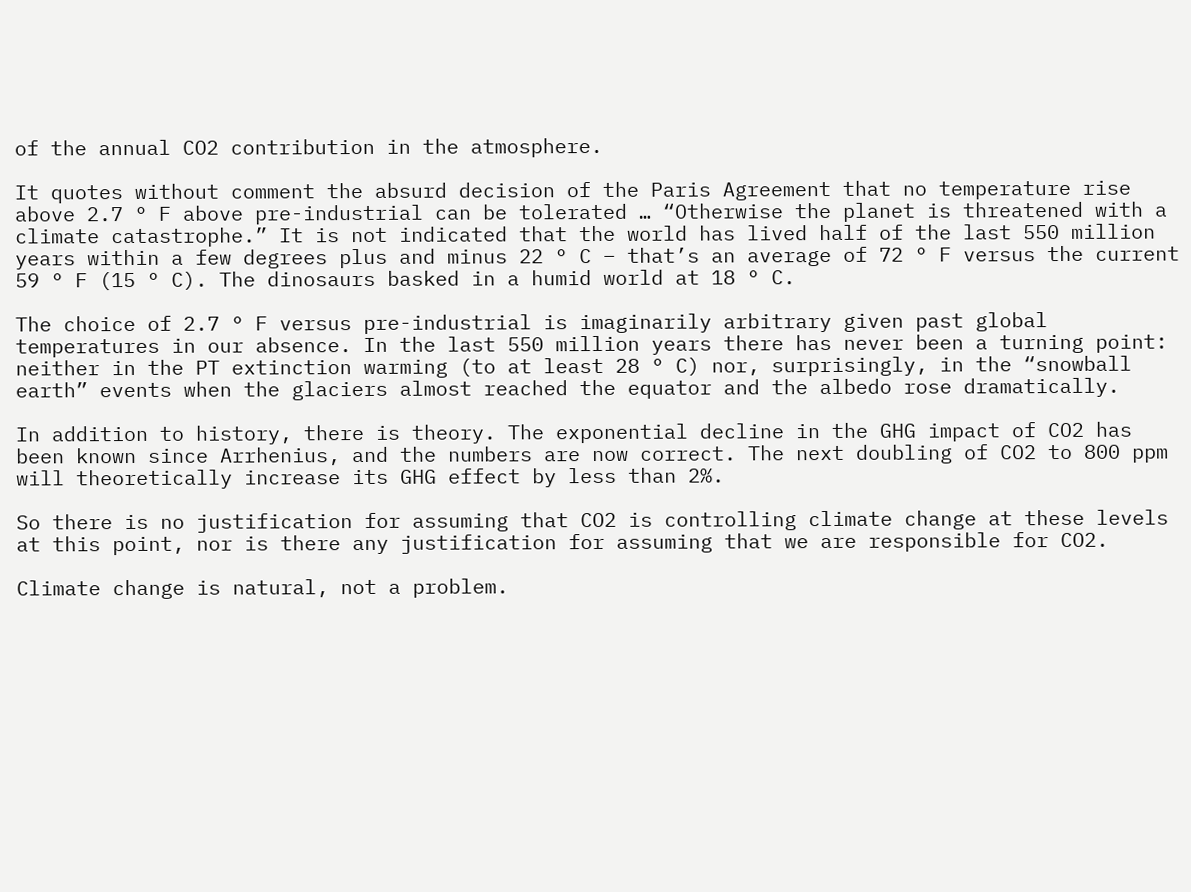of the annual CO2 contribution in the atmosphere.

It quotes without comment the absurd decision of the Paris Agreement that no temperature rise above 2.7 ° F above pre-industrial can be tolerated … “Otherwise the planet is threatened with a climate catastrophe.” It is not indicated that the world has lived half of the last 550 million years within a few degrees plus and minus 22 ° C – that’s an average of 72 ° F versus the current 59 ° F (15 ° C). The dinosaurs basked in a humid world at 18 ° C.

The choice of 2.7 ° F versus pre-industrial is imaginarily arbitrary given past global temperatures in our absence. In the last 550 million years there has never been a turning point: neither in the PT extinction warming (to at least 28 ° C) nor, surprisingly, in the “snowball earth” events when the glaciers almost reached the equator and the albedo rose dramatically.

In addition to history, there is theory. The exponential decline in the GHG impact of CO2 has been known since Arrhenius, and the numbers are now correct. The next doubling of CO2 to 800 ppm will theoretically increase its GHG effect by less than 2%.

So there is no justification for assuming that CO2 is controlling climate change at these levels at this point, nor is there any justification for assuming that we are responsible for CO2.

Climate change is natural, not a problem.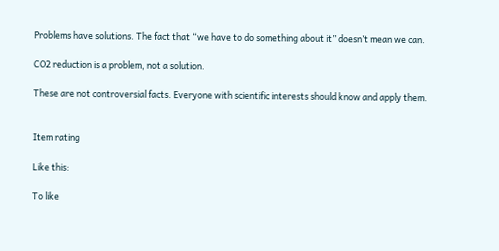Problems have solutions. The fact that “we have to do something about it” doesn’t mean we can.

CO2 reduction is a problem, not a solution.

These are not controversial facts. Everyone with scientific interests should know and apply them.


Item rating

Like this:

To like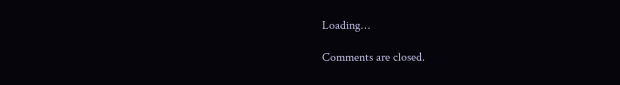Loading…

Comments are closed.